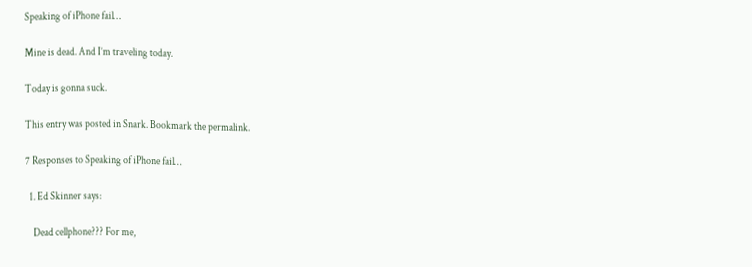Speaking of iPhone fail…

Mine is dead. And I’m traveling today.

Today is gonna suck.

This entry was posted in Snark. Bookmark the permalink.

7 Responses to Speaking of iPhone fail…

  1. Ed Skinner says:

    Dead cellphone??? For me,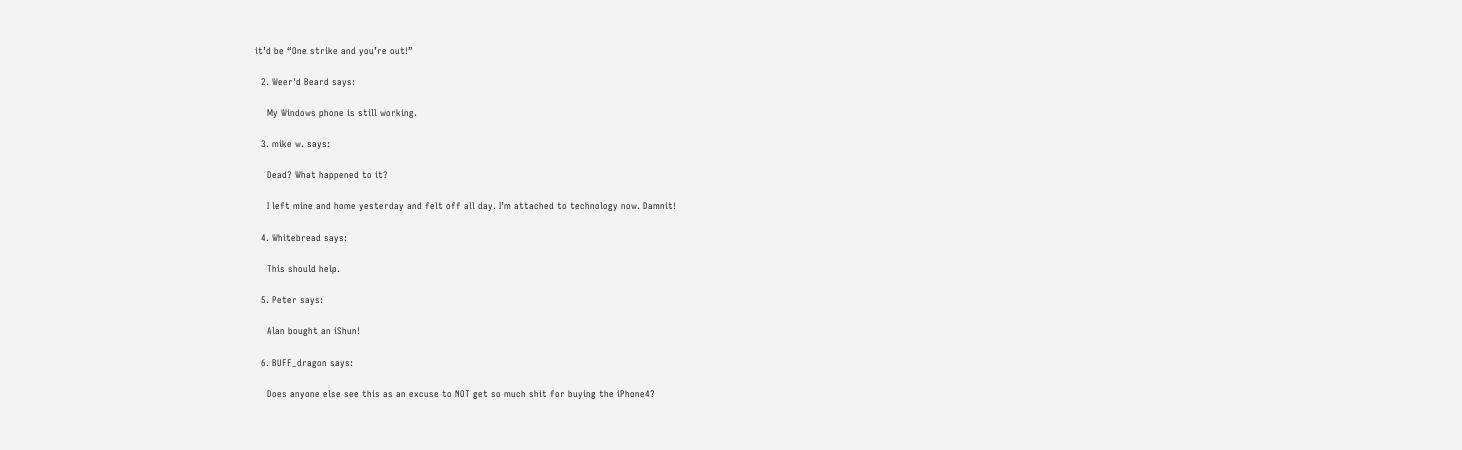it’d be “One strike and you’re out!”

  2. Weer'd Beard says:

    My Windows phone is still working.

  3. mike w. says:

    Dead? What happened to it?

    I left mine and home yesterday and felt off all day. I’m attached to technology now. Damnit!

  4. Whitebread says:

    This should help.

  5. Peter says:

    Alan bought an iShun!

  6. BUFF_dragon says:

    Does anyone else see this as an excuse to NOT get so much shit for buying the iPhone4?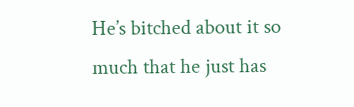He’s bitched about it so much that he just has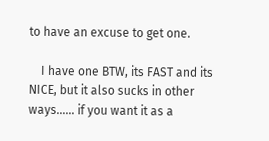to have an excuse to get one.

    I have one BTW, its FAST and its NICE, but it also sucks in other ways…… if you want it as a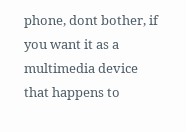phone, dont bother, if you want it as a multimedia device that happens to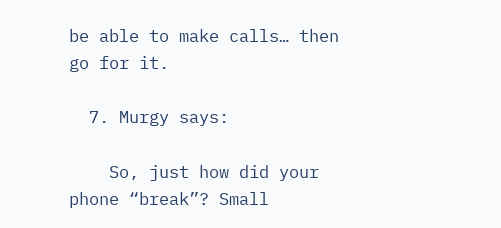be able to make calls… then go for it.

  7. Murgy says:

    So, just how did your phone “break”? Small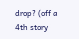drop? (off a 4th story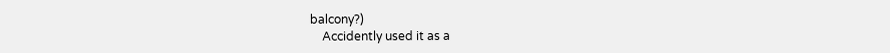balcony?)
    Accidently used it as a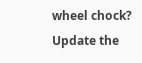wheel chock? Update the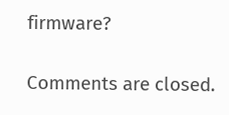firmware?

Comments are closed.